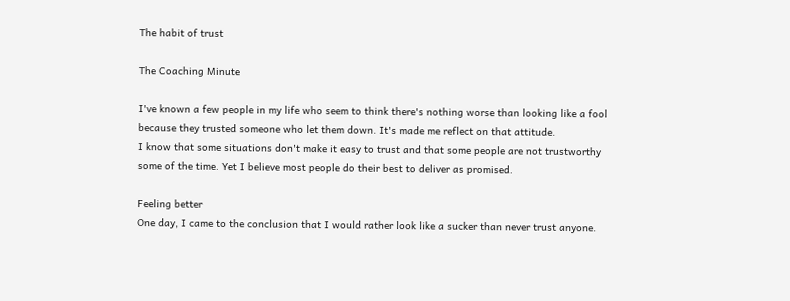The habit of trust

The Coaching Minute

I've known a few people in my life who seem to think there's nothing worse than looking like a fool because they trusted someone who let them down. It's made me reflect on that attitude.
I know that some situations don't make it easy to trust and that some people are not trustworthy some of the time. Yet I believe most people do their best to deliver as promised.

Feeling better
One day, I came to the conclusion that I would rather look like a sucker than never trust anyone.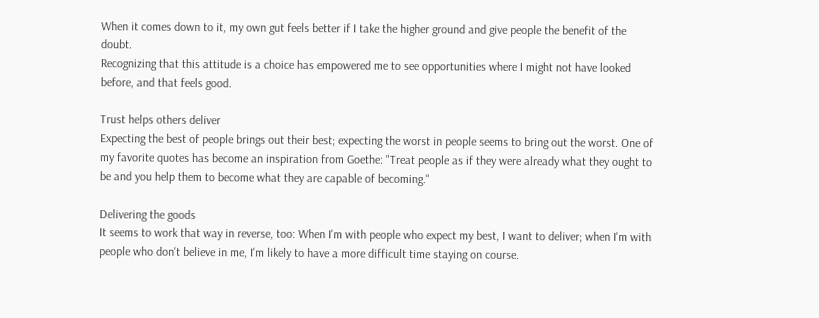When it comes down to it, my own gut feels better if I take the higher ground and give people the benefit of the doubt.
Recognizing that this attitude is a choice has empowered me to see opportunities where I might not have looked before, and that feels good.

Trust helps others deliver
Expecting the best of people brings out their best; expecting the worst in people seems to bring out the worst. One of my favorite quotes has become an inspiration from Goethe: "Treat people as if they were already what they ought to be and you help them to become what they are capable of becoming."

Delivering the goods
It seems to work that way in reverse, too: When I'm with people who expect my best, I want to deliver; when I'm with people who don't believe in me, I'm likely to have a more difficult time staying on course.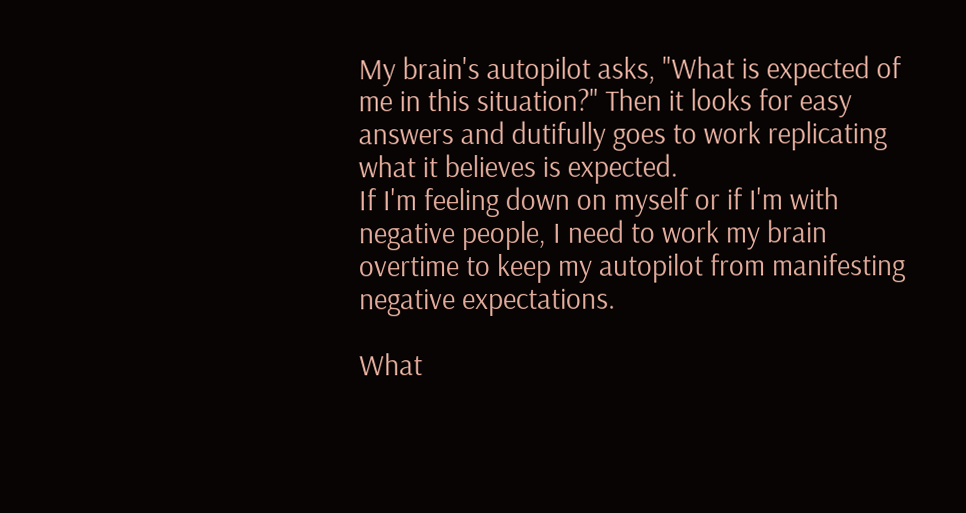My brain's autopilot asks, "What is expected of me in this situation?" Then it looks for easy answers and dutifully goes to work replicating what it believes is expected.
If I'm feeling down on myself or if I'm with negative people, I need to work my brain overtime to keep my autopilot from manifesting negative expectations.

What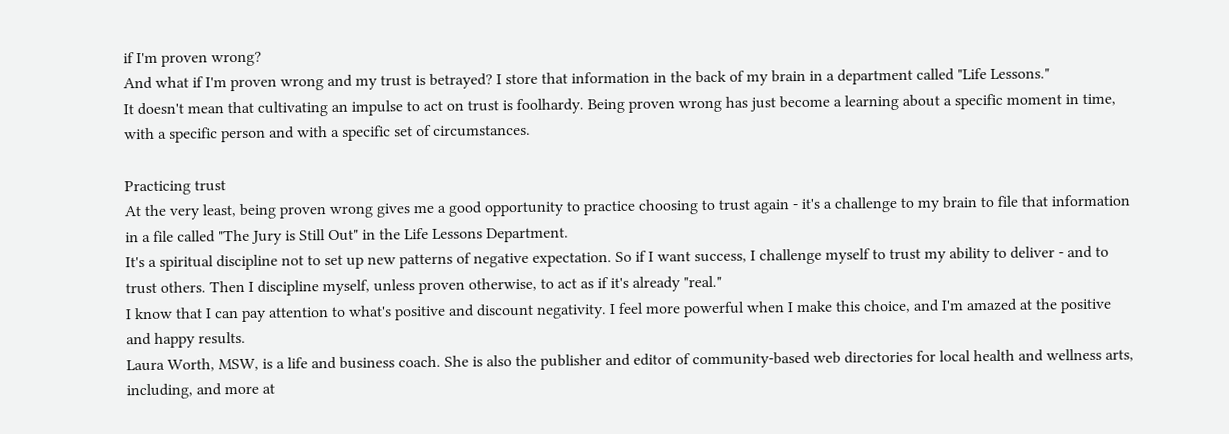if I'm proven wrong?
And what if I'm proven wrong and my trust is betrayed? I store that information in the back of my brain in a department called "Life Lessons."
It doesn't mean that cultivating an impulse to act on trust is foolhardy. Being proven wrong has just become a learning about a specific moment in time, with a specific person and with a specific set of circumstances.

Practicing trust
At the very least, being proven wrong gives me a good opportunity to practice choosing to trust again - it's a challenge to my brain to file that information in a file called "The Jury is Still Out" in the Life Lessons Department.
It's a spiritual discipline not to set up new patterns of negative expectation. So if I want success, I challenge myself to trust my ability to deliver - and to trust others. Then I discipline myself, unless proven otherwise, to act as if it's already "real."
I know that I can pay attention to what's positive and discount negativity. I feel more powerful when I make this choice, and I'm amazed at the positive and happy results.
Laura Worth, MSW, is a life and business coach. She is also the publisher and editor of community-based web directories for local health and wellness arts, including, and more at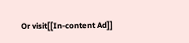Or visit[[In-content Ad]]